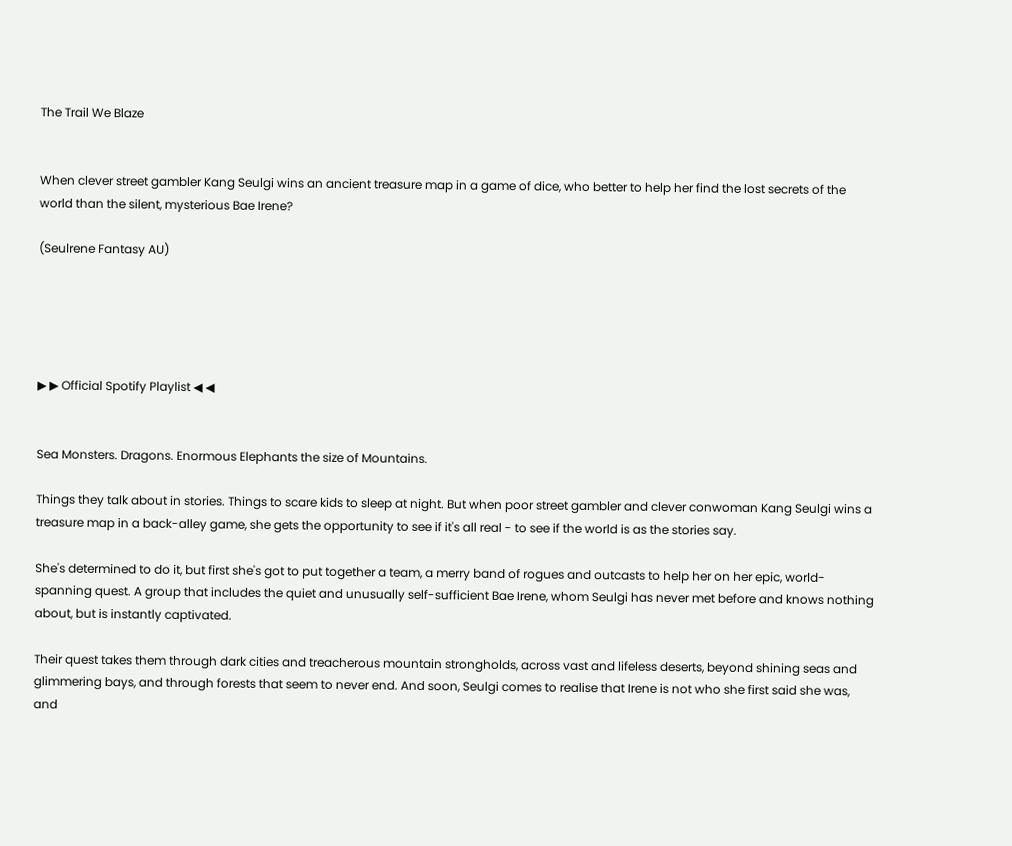The Trail We Blaze


When clever street gambler Kang Seulgi wins an ancient treasure map in a game of dice, who better to help her find the lost secrets of the world than the silent, mysterious Bae Irene?

(Seulrene Fantasy AU)





▶ ▶ Official Spotify Playlist ◀ ◀


Sea Monsters. Dragons. Enormous Elephants the size of Mountains.

Things they talk about in stories. Things to scare kids to sleep at night. But when poor street gambler and clever conwoman Kang Seulgi wins a treasure map in a back-alley game, she gets the opportunity to see if it's all real - to see if the world is as the stories say.

She's determined to do it, but first she's got to put together a team, a merry band of rogues and outcasts to help her on her epic, world-spanning quest. A group that includes the quiet and unusually self-sufficient Bae Irene, whom Seulgi has never met before and knows nothing about, but is instantly captivated.

Their quest takes them through dark cities and treacherous mountain strongholds, across vast and lifeless deserts, beyond shining seas and glimmering bays, and through forests that seem to never end. And soon, Seulgi comes to realise that Irene is not who she first said she was, and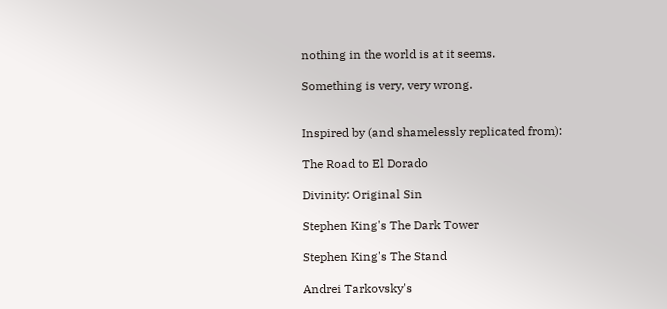nothing in the world is at it seems.

Something is very, very wrong.


Inspired by (and shamelessly replicated from):

The Road to El Dorado

Divinity: Original Sin

Stephen King's The Dark Tower

Stephen King's The Stand

Andrei Tarkovsky's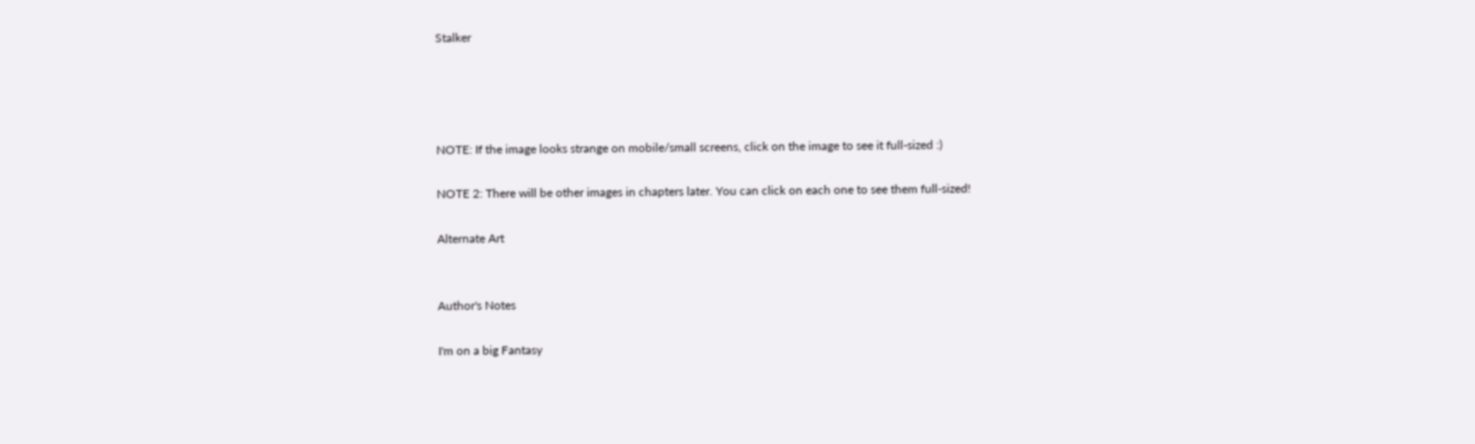Stalker




NOTE: If the image looks strange on mobile/small screens, click on the image to see it full-sized :)

NOTE 2: There will be other images in chapters later. You can click on each one to see them full-sized!

Alternate Art


Author's Notes

I'm on a big Fantasy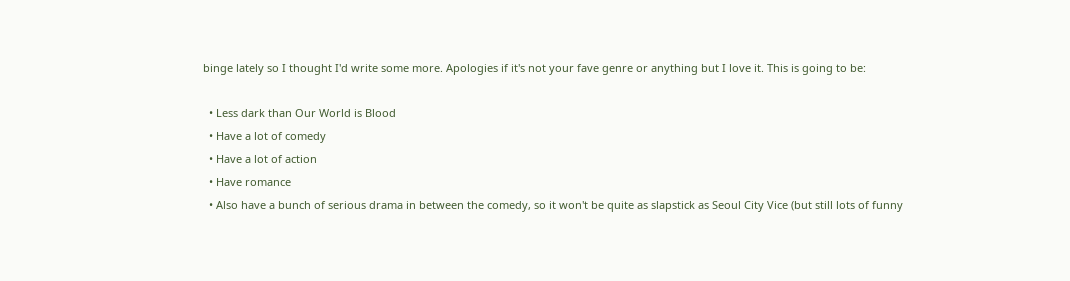binge lately so I thought I'd write some more. Apologies if it's not your fave genre or anything but I love it. This is going to be:

  • Less dark than Our World is Blood
  • Have a lot of comedy
  • Have a lot of action
  • Have romance
  • Also have a bunch of serious drama in between the comedy, so it won't be quite as slapstick as Seoul City Vice (but still lots of funny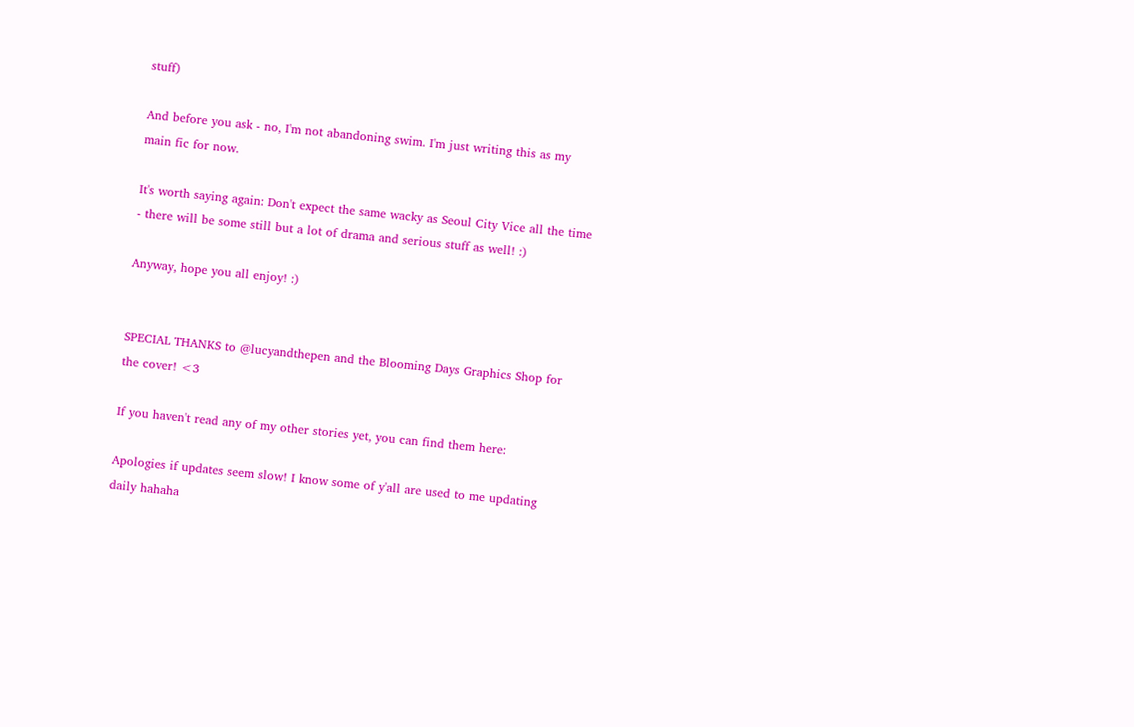stuff)

And before you ask - no, I'm not abandoning swim. I'm just writing this as my main fic for now.

It's worth saying again: Don't expect the same wacky as Seoul City Vice all the time - there will be some still but a lot of drama and serious stuff as well! :)

Anyway, hope you all enjoy! :)


SPECIAL THANKS to @lucyandthepen and the Blooming Days Graphics Shop for the cover! <3

If you haven't read any of my other stories yet, you can find them here:

Apologies if updates seem slow! I know some of y'all are used to me updating daily hahaha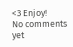<3 Enjoy!
No comments yet